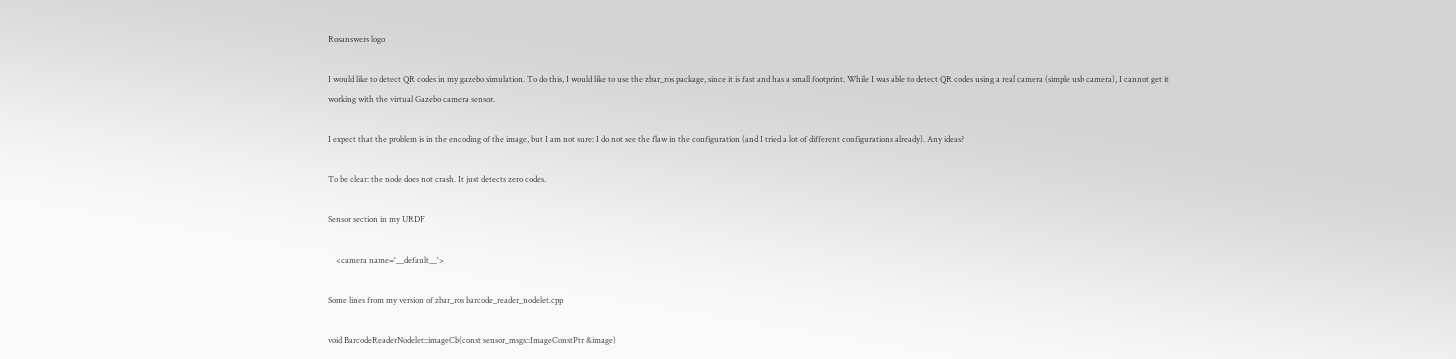Rosanswers logo

I would like to detect QR codes in my gazebo simulation. To do this, I would like to use the zbar_ros package, since it is fast and has a small footprint. While I was able to detect QR codes using a real camera (simple usb camera), I cannot get it working with the virtual Gazebo camera sensor.

I expect that the problem is in the encoding of the image, but I am not sure: I do not see the flaw in the configuration (and I tried a lot of different configurations already). Any ideas?

To be clear: the node does not crash. It just detects zero codes.

Sensor section in my URDF

    <camera name='__default__'>

Some lines from my version of zbar_ros barcode_reader_nodelet.cpp

void BarcodeReaderNodelet::imageCb(const sensor_msgs::ImageConstPtr &image)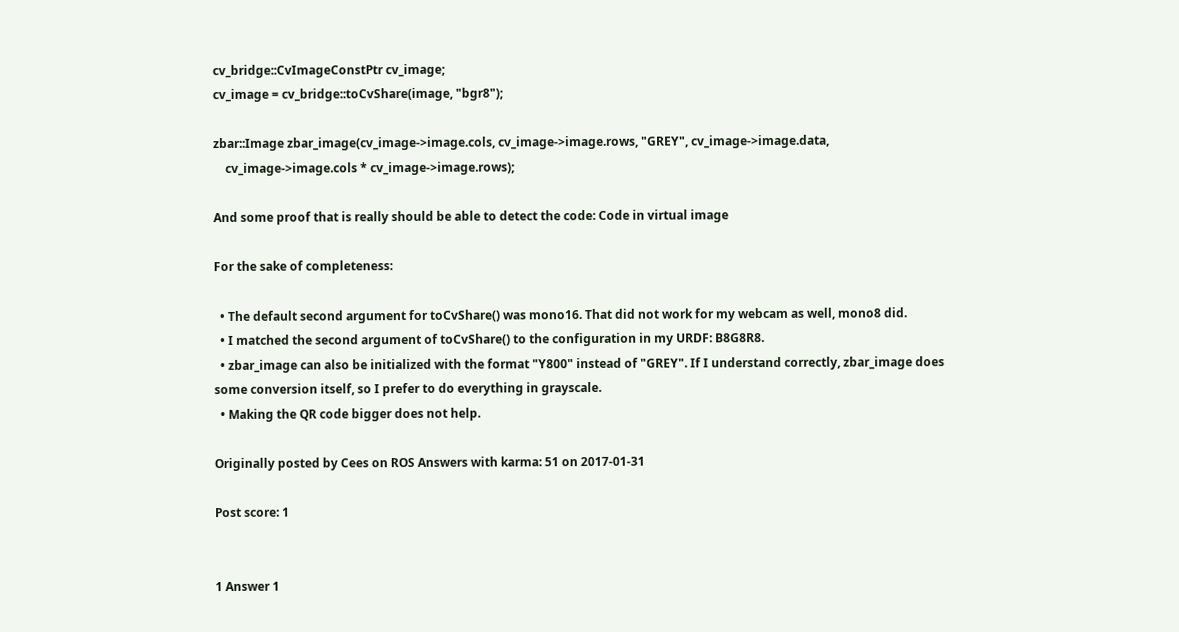cv_bridge::CvImageConstPtr cv_image;
cv_image = cv_bridge::toCvShare(image, "bgr8");

zbar::Image zbar_image(cv_image->image.cols, cv_image->image.rows, "GREY", cv_image->image.data,
    cv_image->image.cols * cv_image->image.rows);

And some proof that is really should be able to detect the code: Code in virtual image

For the sake of completeness:

  • The default second argument for toCvShare() was mono16. That did not work for my webcam as well, mono8 did.
  • I matched the second argument of toCvShare() to the configuration in my URDF: B8G8R8.
  • zbar_image can also be initialized with the format "Y800" instead of "GREY". If I understand correctly, zbar_image does some conversion itself, so I prefer to do everything in grayscale.
  • Making the QR code bigger does not help.

Originally posted by Cees on ROS Answers with karma: 51 on 2017-01-31

Post score: 1


1 Answer 1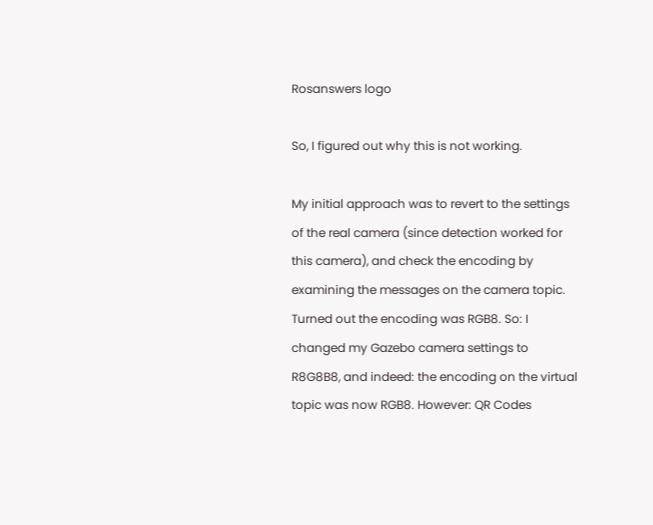Rosanswers logo

So, I figured out why this is not working.

My initial approach was to revert to the settings of the real camera (since detection worked for this camera), and check the encoding by examining the messages on the camera topic. Turned out the encoding was RGB8. So: I changed my Gazebo camera settings to R8G8B8, and indeed: the encoding on the virtual topic was now RGB8. However: QR Codes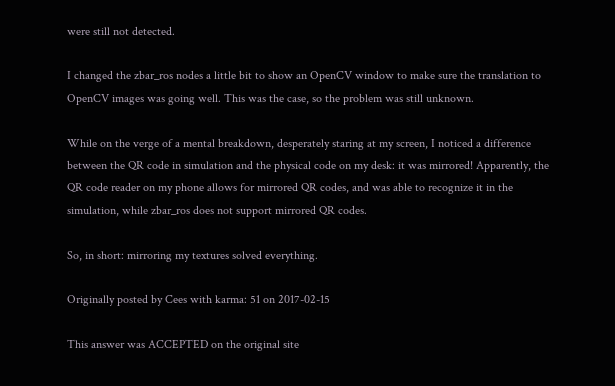were still not detected.

I changed the zbar_ros nodes a little bit to show an OpenCV window to make sure the translation to OpenCV images was going well. This was the case, so the problem was still unknown.

While on the verge of a mental breakdown, desperately staring at my screen, I noticed a difference between the QR code in simulation and the physical code on my desk: it was mirrored! Apparently, the QR code reader on my phone allows for mirrored QR codes, and was able to recognize it in the simulation, while zbar_ros does not support mirrored QR codes.

So, in short: mirroring my textures solved everything.

Originally posted by Cees with karma: 51 on 2017-02-15

This answer was ACCEPTED on the original site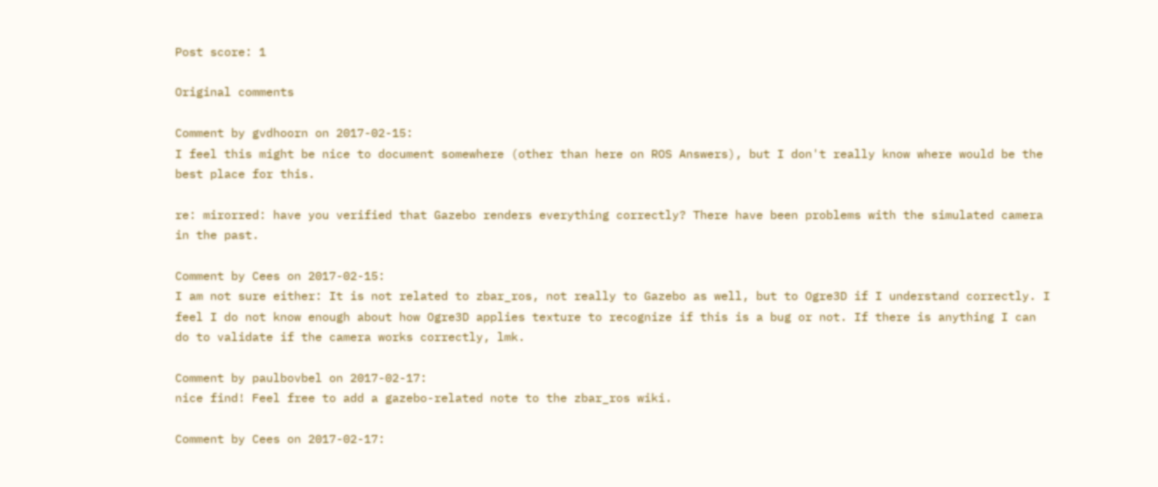Post score: 1

Original comments

Comment by gvdhoorn on 2017-02-15:
I feel this might be nice to document somewhere (other than here on ROS Answers), but I don't really know where would be the best place for this.

re: mirorred: have you verified that Gazebo renders everything correctly? There have been problems with the simulated camera in the past.

Comment by Cees on 2017-02-15:
I am not sure either: It is not related to zbar_ros, not really to Gazebo as well, but to Ogre3D if I understand correctly. I feel I do not know enough about how Ogre3D applies texture to recognize if this is a bug or not. If there is anything I can do to validate if the camera works correctly, lmk.

Comment by paulbovbel on 2017-02-17:
nice find! Feel free to add a gazebo-related note to the zbar_ros wiki.

Comment by Cees on 2017-02-17: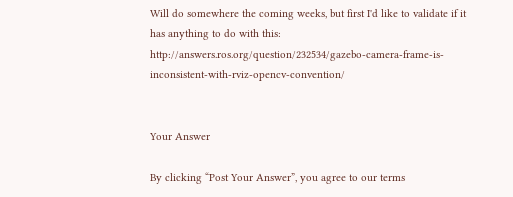Will do somewhere the coming weeks, but first I'd like to validate if it has anything to do with this: http://answers.ros.org/question/232534/gazebo-camera-frame-is-inconsistent-with-rviz-opencv-convention/


Your Answer

By clicking “Post Your Answer”, you agree to our terms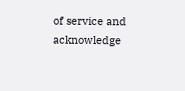of service and acknowledge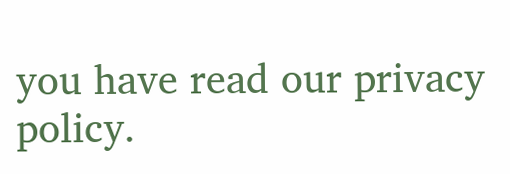you have read our privacy policy.